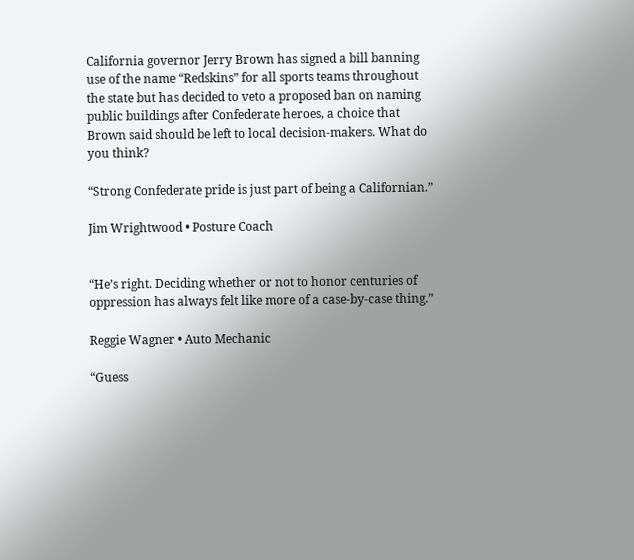California governor Jerry Brown has signed a bill banning use of the name “Redskins” for all sports teams throughout the state but has decided to veto a proposed ban on naming public buildings after Confederate heroes, a choice that Brown said should be left to local decision-makers. What do you think?

“Strong Confederate pride is just part of being a Californian.”

Jim Wrightwood • Posture Coach


“He’s right. Deciding whether or not to honor centuries of oppression has always felt like more of a case-by-case thing.”

Reggie Wagner • Auto Mechanic

“Guess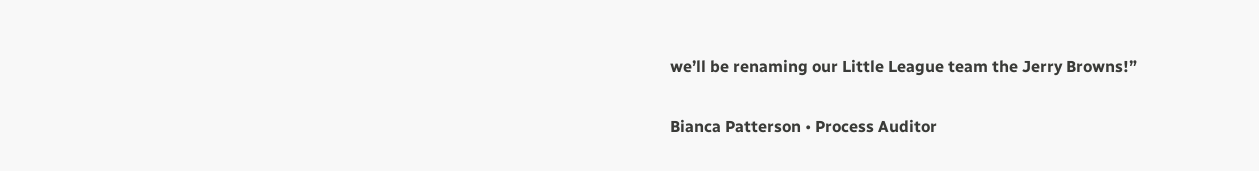we’ll be renaming our Little League team the Jerry Browns!”

Bianca Patterson • Process Auditor